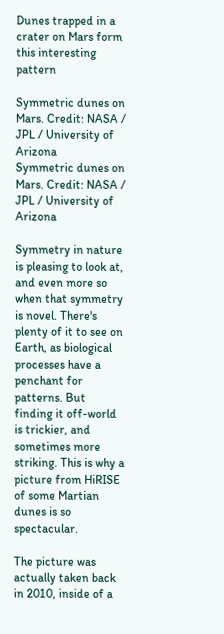Dunes trapped in a crater on Mars form this interesting pattern

Symmetric dunes on Mars. Credit: NASA / JPL / University of Arizona
Symmetric dunes on Mars. Credit: NASA / JPL / University of Arizona

Symmetry in nature is pleasing to look at, and even more so when that symmetry is novel. There's plenty of it to see on Earth, as biological processes have a penchant for patterns. But finding it off-world is trickier, and sometimes more striking. This is why a picture from HiRISE of some Martian dunes is so spectacular.

The picture was actually taken back in 2010, inside of a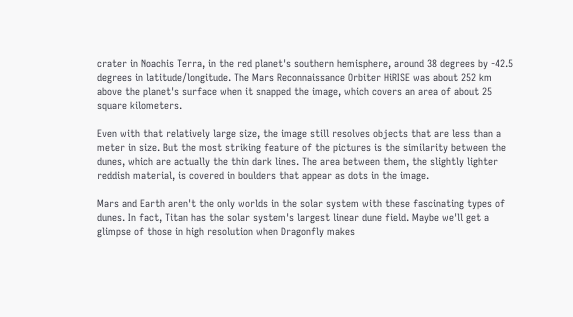crater in Noachis Terra, in the red planet's southern hemisphere, around 38 degrees by -42.5 degrees in latitude/longitude. The Mars Reconnaissance Orbiter HiRISE was about 252 km above the planet's surface when it snapped the image, which covers an area of about 25 square kilometers.

Even with that relatively large size, the image still resolves objects that are less than a meter in size. But the most striking feature of the pictures is the similarity between the dunes, which are actually the thin dark lines. The area between them, the slightly lighter reddish material, is covered in boulders that appear as dots in the image.

Mars and Earth aren't the only worlds in the solar system with these fascinating types of dunes. In fact, Titan has the solar system's largest linear dune field. Maybe we'll get a glimpse of those in high resolution when Dragonfly makes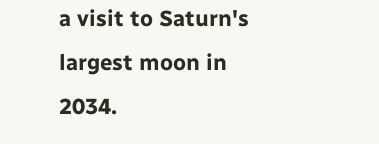a visit to Saturn's largest moon in 2034.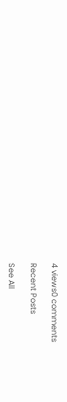4 views0 comments

Recent Posts

See All